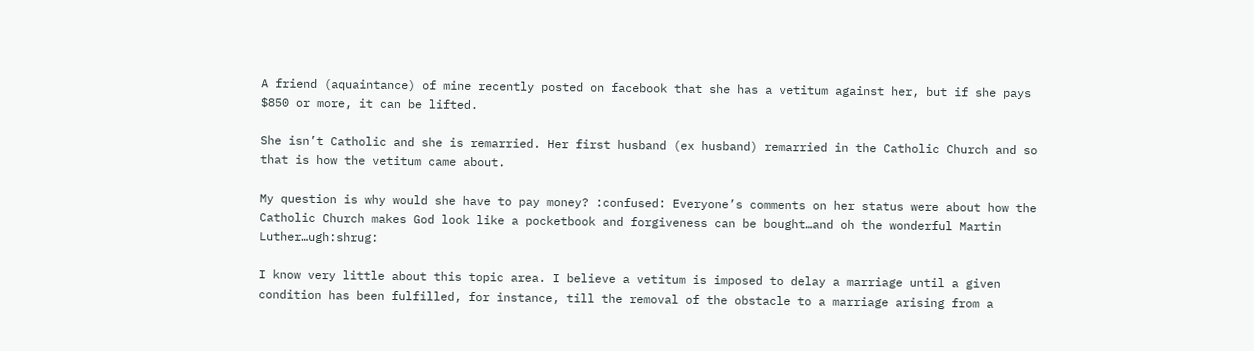A friend (aquaintance) of mine recently posted on facebook that she has a vetitum against her, but if she pays $850 or more, it can be lifted.

She isn’t Catholic and she is remarried. Her first husband (ex husband) remarried in the Catholic Church and so that is how the vetitum came about.

My question is why would she have to pay money? :confused: Everyone’s comments on her status were about how the Catholic Church makes God look like a pocketbook and forgiveness can be bought…and oh the wonderful Martin Luther…ugh:shrug:

I know very little about this topic area. I believe a vetitum is imposed to delay a marriage until a given condition has been fulfilled, for instance, till the removal of the obstacle to a marriage arising from a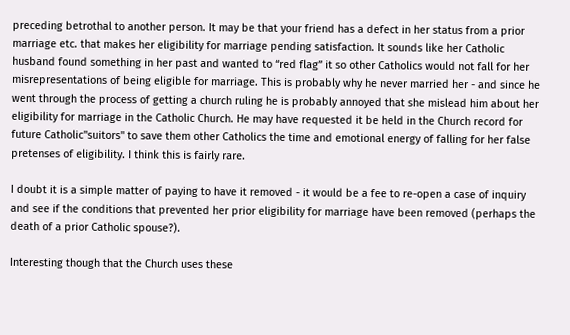preceding betrothal to another person. It may be that your friend has a defect in her status from a prior marriage etc. that makes her eligibility for marriage pending satisfaction. It sounds like her Catholic husband found something in her past and wanted to “red flag” it so other Catholics would not fall for her misrepresentations of being eligible for marriage. This is probably why he never married her - and since he went through the process of getting a church ruling he is probably annoyed that she mislead him about her eligibility for marriage in the Catholic Church. He may have requested it be held in the Church record for future Catholic"suitors" to save them other Catholics the time and emotional energy of falling for her false pretenses of eligibility. I think this is fairly rare.

I doubt it is a simple matter of paying to have it removed - it would be a fee to re-open a case of inquiry and see if the conditions that prevented her prior eligibility for marriage have been removed (perhaps the death of a prior Catholic spouse?).

Interesting though that the Church uses these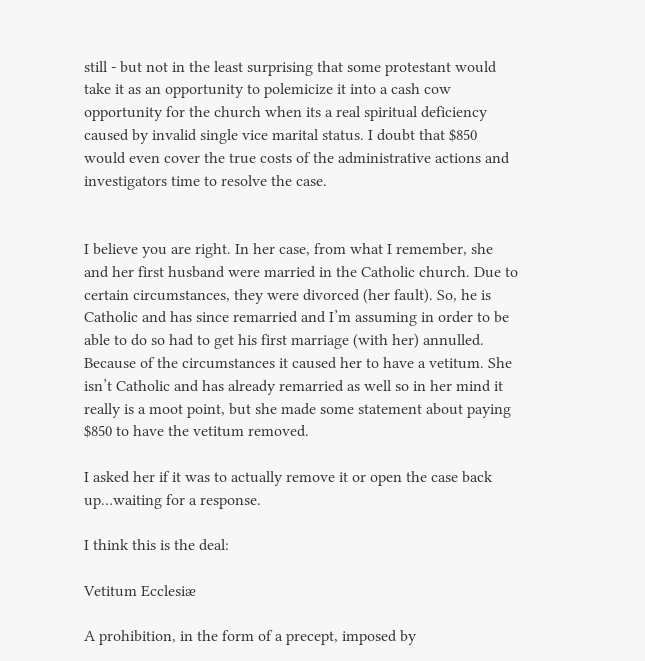still - but not in the least surprising that some protestant would take it as an opportunity to polemicize it into a cash cow opportunity for the church when its a real spiritual deficiency caused by invalid single vice marital status. I doubt that $850 would even cover the true costs of the administrative actions and investigators time to resolve the case.


I believe you are right. In her case, from what I remember, she and her first husband were married in the Catholic church. Due to certain circumstances, they were divorced (her fault). So, he is Catholic and has since remarried and I’m assuming in order to be able to do so had to get his first marriage (with her) annulled. Because of the circumstances it caused her to have a vetitum. She isn’t Catholic and has already remarried as well so in her mind it really is a moot point, but she made some statement about paying $850 to have the vetitum removed.

I asked her if it was to actually remove it or open the case back up…waiting for a response.

I think this is the deal:

Vetitum Ecclesiæ

A prohibition, in the form of a precept, imposed by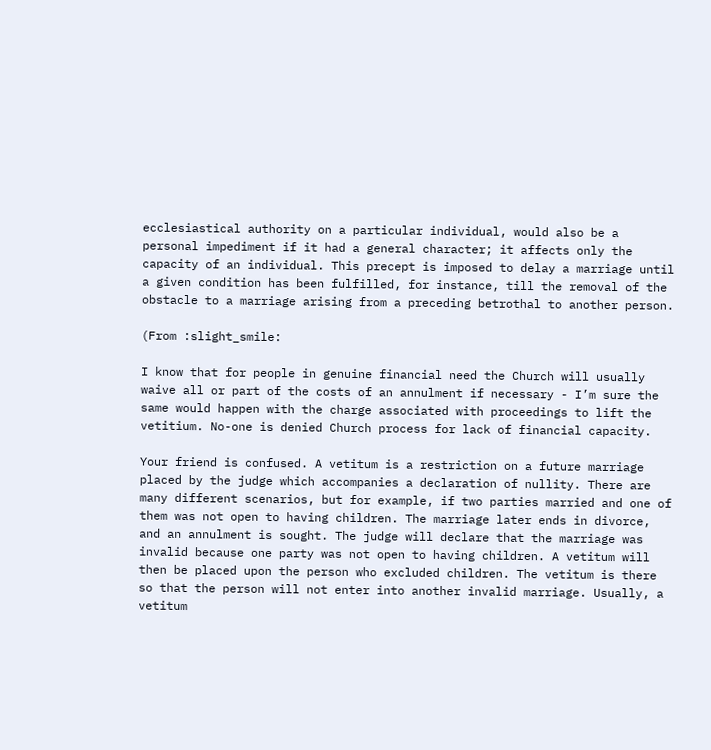ecclesiastical authority on a particular individual, would also be a personal impediment if it had a general character; it affects only the capacity of an individual. This precept is imposed to delay a marriage until a given condition has been fulfilled, for instance, till the removal of the obstacle to a marriage arising from a preceding betrothal to another person.

(From :slight_smile:

I know that for people in genuine financial need the Church will usually waive all or part of the costs of an annulment if necessary - I’m sure the same would happen with the charge associated with proceedings to lift the vetitium. No-one is denied Church process for lack of financial capacity.

Your friend is confused. A vetitum is a restriction on a future marriage placed by the judge which accompanies a declaration of nullity. There are many different scenarios, but for example, if two parties married and one of them was not open to having children. The marriage later ends in divorce, and an annulment is sought. The judge will declare that the marriage was invalid because one party was not open to having children. A vetitum will then be placed upon the person who excluded children. The vetitum is there so that the person will not enter into another invalid marriage. Usually, a vetitum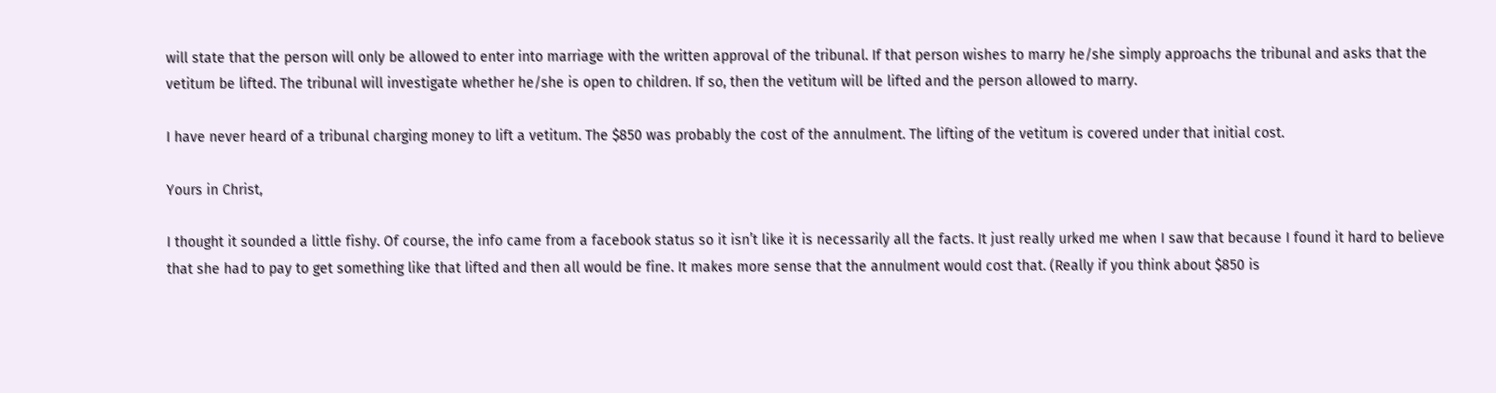will state that the person will only be allowed to enter into marriage with the written approval of the tribunal. If that person wishes to marry he/she simply approachs the tribunal and asks that the vetitum be lifted. The tribunal will investigate whether he/she is open to children. If so, then the vetitum will be lifted and the person allowed to marry.

I have never heard of a tribunal charging money to lift a vetitum. The $850 was probably the cost of the annulment. The lifting of the vetitum is covered under that initial cost.

Yours in Christ,

I thought it sounded a little fishy. Of course, the info came from a facebook status so it isn’t like it is necessarily all the facts. It just really urked me when I saw that because I found it hard to believe that she had to pay to get something like that lifted and then all would be fine. It makes more sense that the annulment would cost that. (Really if you think about $850 is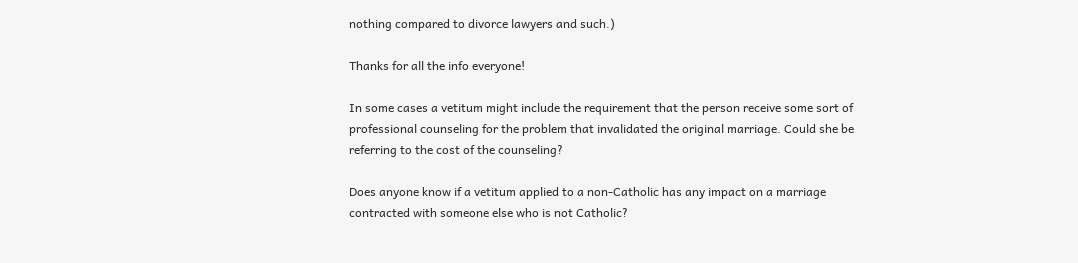nothing compared to divorce lawyers and such.)

Thanks for all the info everyone!

In some cases a vetitum might include the requirement that the person receive some sort of professional counseling for the problem that invalidated the original marriage. Could she be referring to the cost of the counseling?

Does anyone know if a vetitum applied to a non-Catholic has any impact on a marriage contracted with someone else who is not Catholic?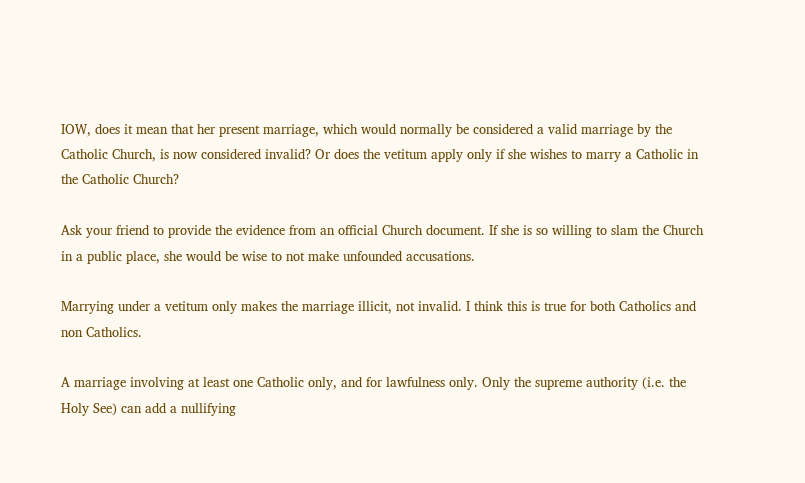IOW, does it mean that her present marriage, which would normally be considered a valid marriage by the Catholic Church, is now considered invalid? Or does the vetitum apply only if she wishes to marry a Catholic in the Catholic Church?

Ask your friend to provide the evidence from an official Church document. If she is so willing to slam the Church in a public place, she would be wise to not make unfounded accusations.

Marrying under a vetitum only makes the marriage illicit, not invalid. I think this is true for both Catholics and non Catholics.

A marriage involving at least one Catholic only, and for lawfulness only. Only the supreme authority (i.e. the Holy See) can add a nullifying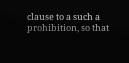clause to a such a prohibition, so that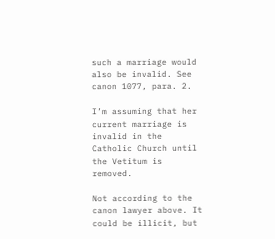such a marriage would also be invalid. See canon 1077, para. 2.

I’m assuming that her current marriage is invalid in the Catholic Church until the Vetitum is removed.

Not according to the canon lawyer above. It could be illicit, but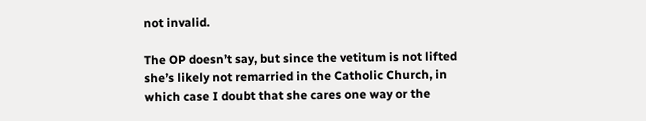not invalid.

The OP doesn’t say, but since the vetitum is not lifted she’s likely not remarried in the Catholic Church, in which case I doubt that she cares one way or the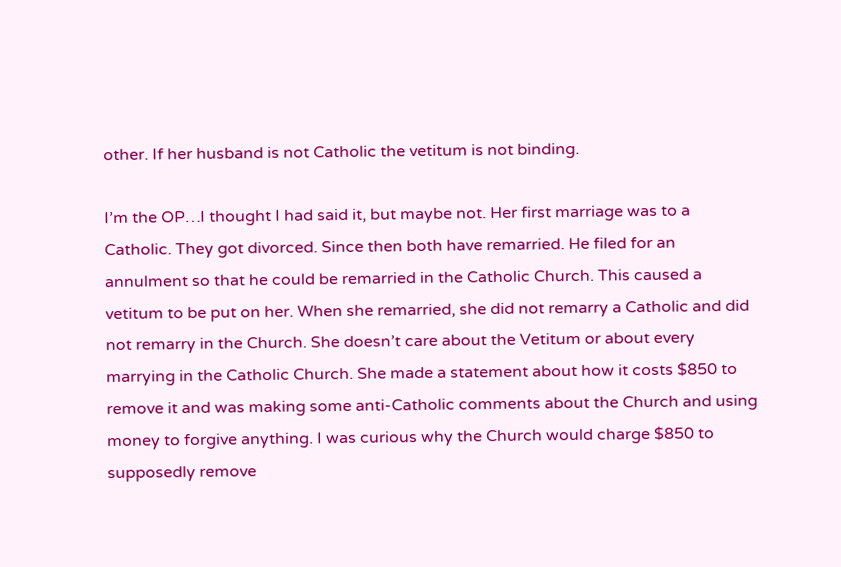other. If her husband is not Catholic the vetitum is not binding.

I’m the OP…I thought I had said it, but maybe not. Her first marriage was to a Catholic. They got divorced. Since then both have remarried. He filed for an annulment so that he could be remarried in the Catholic Church. This caused a vetitum to be put on her. When she remarried, she did not remarry a Catholic and did not remarry in the Church. She doesn’t care about the Vetitum or about every marrying in the Catholic Church. She made a statement about how it costs $850 to remove it and was making some anti-Catholic comments about the Church and using money to forgive anything. I was curious why the Church would charge $850 to supposedly remove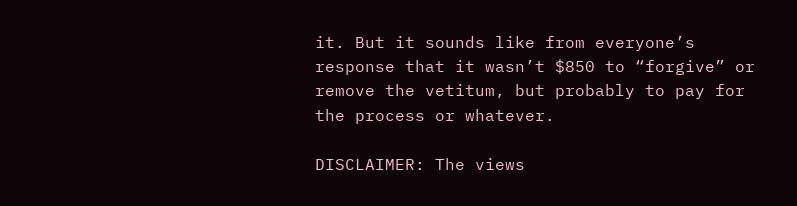it. But it sounds like from everyone’s response that it wasn’t $850 to “forgive” or remove the vetitum, but probably to pay for the process or whatever.

DISCLAIMER: The views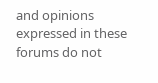and opinions expressed in these forums do not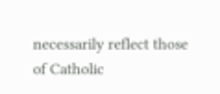necessarily reflect those of Catholic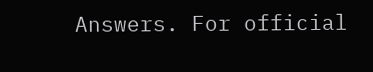Answers. For official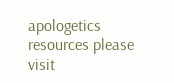apologetics resources please visit